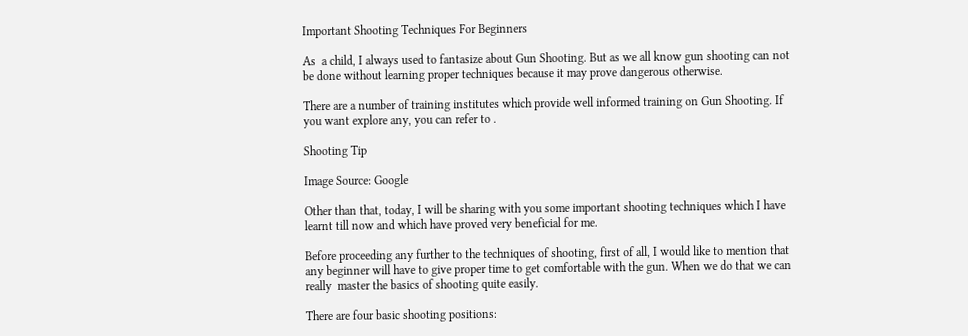Important Shooting Techniques For Beginners

As  a child, I always used to fantasize about Gun Shooting. But as we all know gun shooting can not be done without learning proper techniques because it may prove dangerous otherwise.

There are a number of training institutes which provide well informed training on Gun Shooting. If you want explore any, you can refer to .

Shooting Tip

Image Source: Google

Other than that, today, I will be sharing with you some important shooting techniques which I have learnt till now and which have proved very beneficial for me.

Before proceeding any further to the techniques of shooting, first of all, I would like to mention that any beginner will have to give proper time to get comfortable with the gun. When we do that we can really  master the basics of shooting quite easily.

There are four basic shooting positions: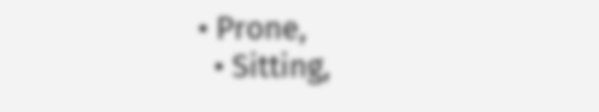• Prone,
  • Sitting,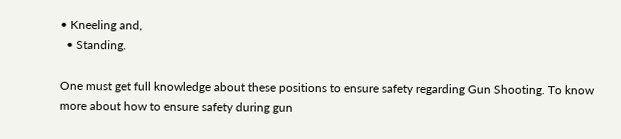• Kneeling and,
  • Standing.

One must get full knowledge about these positions to ensure safety regarding Gun Shooting. To know more about how to ensure safety during gun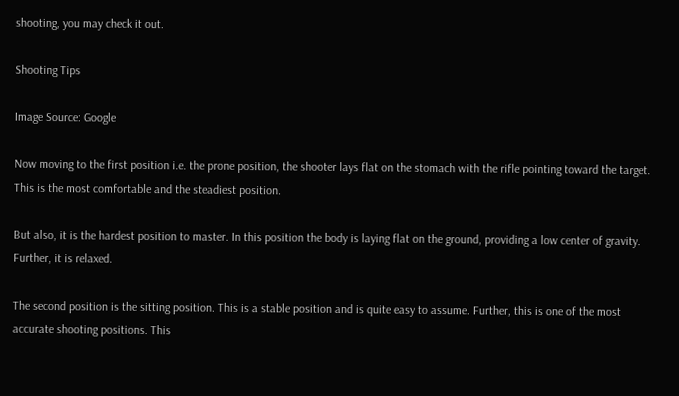shooting, you may check it out.

Shooting Tips

Image Source: Google

Now moving to the first position i.e. the prone position, the shooter lays flat on the stomach with the rifle pointing toward the target. This is the most comfortable and the steadiest position.

But also, it is the hardest position to master. In this position the body is laying flat on the ground, providing a low center of gravity. Further, it is relaxed.

The second position is the sitting position. This is a stable position and is quite easy to assume. Further, this is one of the most accurate shooting positions. This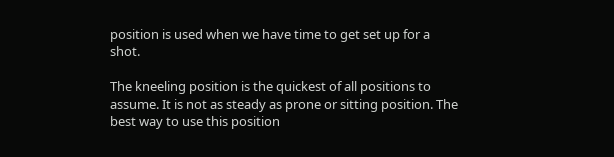position is used when we have time to get set up for a shot.

The kneeling position is the quickest of all positions to assume. It is not as steady as prone or sitting position. The best way to use this position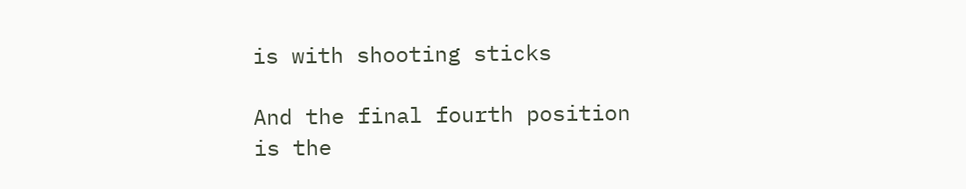is with shooting sticks

And the final fourth position is the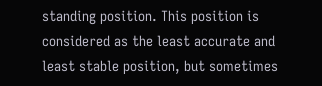standing position. This position is considered as the least accurate and least stable position, but sometimes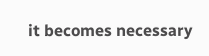it becomes necessary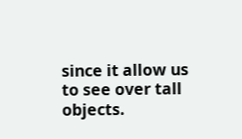since it allow us to see over tall objects.